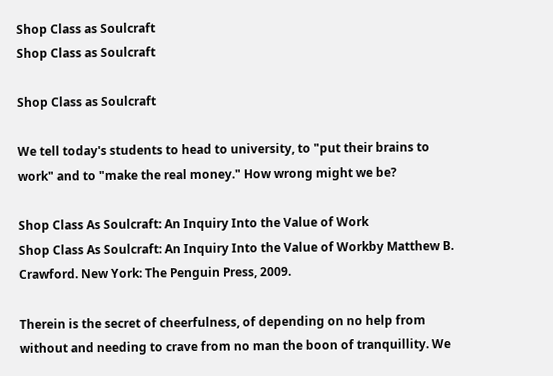Shop Class as Soulcraft
Shop Class as Soulcraft

Shop Class as Soulcraft

We tell today's students to head to university, to "put their brains to work" and to "make the real money." How wrong might we be?

Shop Class As Soulcraft: An Inquiry Into the Value of Work
Shop Class As Soulcraft: An Inquiry Into the Value of Workby Matthew B. Crawford. New York: The Penguin Press, 2009.

Therein is the secret of cheerfulness, of depending on no help from without and needing to crave from no man the boon of tranquillity. We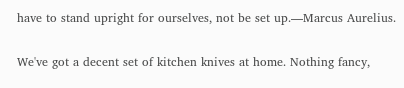have to stand upright for ourselves, not be set up.—Marcus Aurelius.

We've got a decent set of kitchen knives at home. Nothing fancy,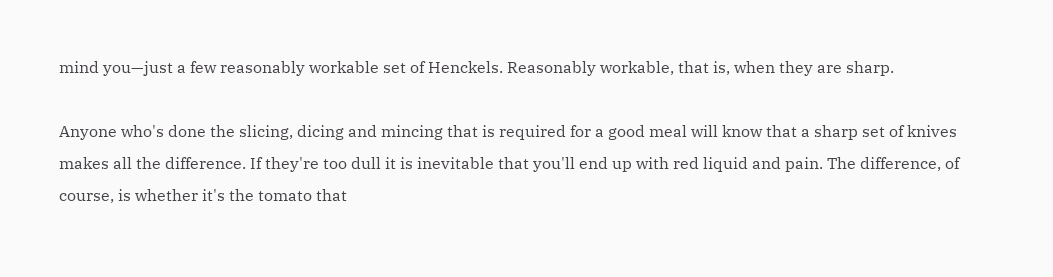mind you—just a few reasonably workable set of Henckels. Reasonably workable, that is, when they are sharp.

Anyone who's done the slicing, dicing and mincing that is required for a good meal will know that a sharp set of knives makes all the difference. If they're too dull it is inevitable that you'll end up with red liquid and pain. The difference, of course, is whether it's the tomato that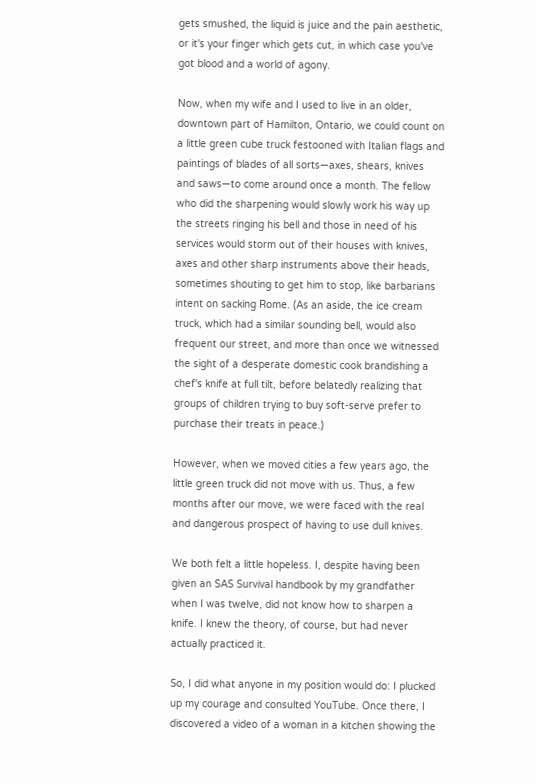gets smushed, the liquid is juice and the pain aesthetic, or it's your finger which gets cut, in which case you've got blood and a world of agony.

Now, when my wife and I used to live in an older, downtown part of Hamilton, Ontario, we could count on a little green cube truck festooned with Italian flags and paintings of blades of all sorts—axes, shears, knives and saws—to come around once a month. The fellow who did the sharpening would slowly work his way up the streets ringing his bell and those in need of his services would storm out of their houses with knives, axes and other sharp instruments above their heads, sometimes shouting to get him to stop, like barbarians intent on sacking Rome. (As an aside, the ice cream truck, which had a similar sounding bell, would also frequent our street, and more than once we witnessed the sight of a desperate domestic cook brandishing a chef's knife at full tilt, before belatedly realizing that groups of children trying to buy soft-serve prefer to purchase their treats in peace.)

However, when we moved cities a few years ago, the little green truck did not move with us. Thus, a few months after our move, we were faced with the real and dangerous prospect of having to use dull knives.

We both felt a little hopeless. I, despite having been given an SAS Survival handbook by my grandfather when I was twelve, did not know how to sharpen a knife. I knew the theory, of course, but had never actually practiced it.

So, I did what anyone in my position would do: I plucked up my courage and consulted YouTube. Once there, I discovered a video of a woman in a kitchen showing the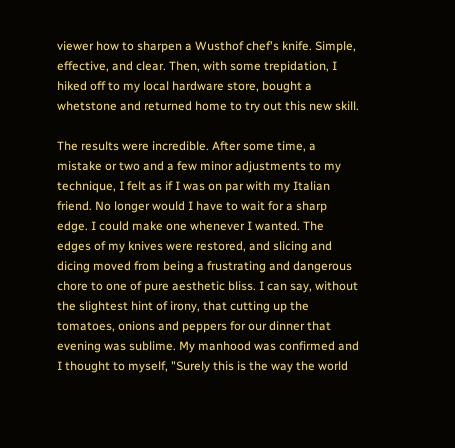viewer how to sharpen a Wusthof chef's knife. Simple, effective, and clear. Then, with some trepidation, I hiked off to my local hardware store, bought a whetstone and returned home to try out this new skill.

The results were incredible. After some time, a mistake or two and a few minor adjustments to my technique, I felt as if I was on par with my Italian friend. No longer would I have to wait for a sharp edge. I could make one whenever I wanted. The edges of my knives were restored, and slicing and dicing moved from being a frustrating and dangerous chore to one of pure aesthetic bliss. I can say, without the slightest hint of irony, that cutting up the tomatoes, onions and peppers for our dinner that evening was sublime. My manhood was confirmed and I thought to myself, "Surely this is the way the world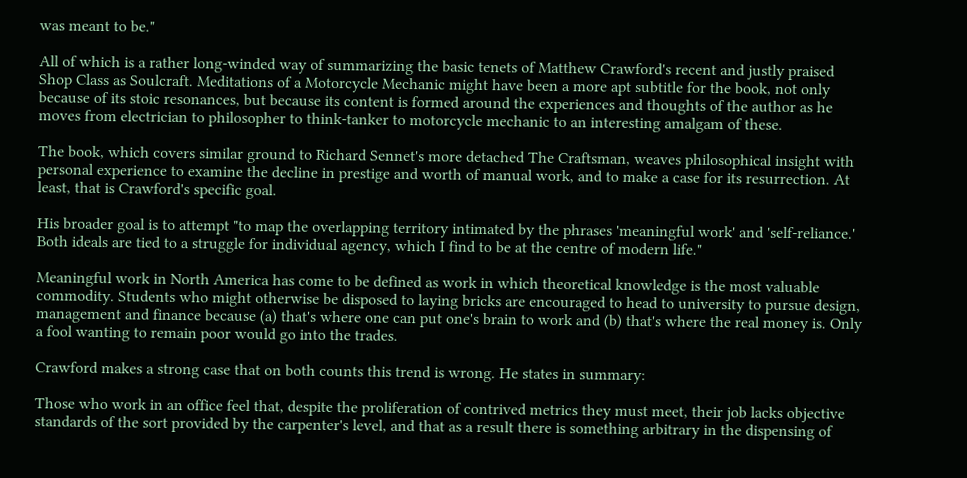was meant to be."

All of which is a rather long-winded way of summarizing the basic tenets of Matthew Crawford's recent and justly praised Shop Class as Soulcraft. Meditations of a Motorcycle Mechanic might have been a more apt subtitle for the book, not only because of its stoic resonances, but because its content is formed around the experiences and thoughts of the author as he moves from electrician to philosopher to think-tanker to motorcycle mechanic to an interesting amalgam of these.

The book, which covers similar ground to Richard Sennet's more detached The Craftsman, weaves philosophical insight with personal experience to examine the decline in prestige and worth of manual work, and to make a case for its resurrection. At least, that is Crawford's specific goal.

His broader goal is to attempt "to map the overlapping territory intimated by the phrases 'meaningful work' and 'self-reliance.' Both ideals are tied to a struggle for individual agency, which I find to be at the centre of modern life."

Meaningful work in North America has come to be defined as work in which theoretical knowledge is the most valuable commodity. Students who might otherwise be disposed to laying bricks are encouraged to head to university to pursue design, management and finance because (a) that's where one can put one's brain to work and (b) that's where the real money is. Only a fool wanting to remain poor would go into the trades.

Crawford makes a strong case that on both counts this trend is wrong. He states in summary:

Those who work in an office feel that, despite the proliferation of contrived metrics they must meet, their job lacks objective standards of the sort provided by the carpenter's level, and that as a result there is something arbitrary in the dispensing of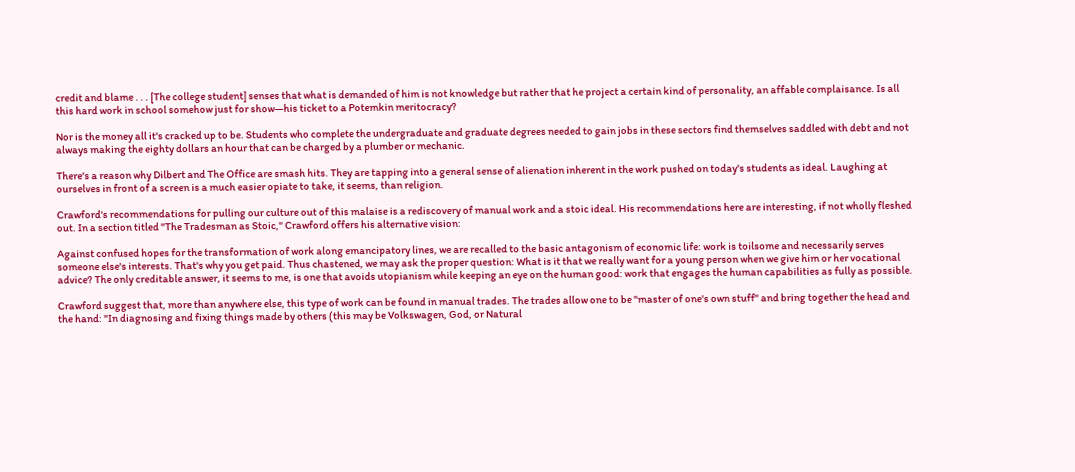credit and blame . . . [The college student] senses that what is demanded of him is not knowledge but rather that he project a certain kind of personality, an affable complaisance. Is all this hard work in school somehow just for show—his ticket to a Potemkin meritocracy?

Nor is the money all it's cracked up to be. Students who complete the undergraduate and graduate degrees needed to gain jobs in these sectors find themselves saddled with debt and not always making the eighty dollars an hour that can be charged by a plumber or mechanic.

There's a reason why Dilbert and The Office are smash hits. They are tapping into a general sense of alienation inherent in the work pushed on today's students as ideal. Laughing at ourselves in front of a screen is a much easier opiate to take, it seems, than religion.

Crawford's recommendations for pulling our culture out of this malaise is a rediscovery of manual work and a stoic ideal. His recommendations here are interesting, if not wholly fleshed out. In a section titled "The Tradesman as Stoic," Crawford offers his alternative vision:

Against confused hopes for the transformation of work along emancipatory lines, we are recalled to the basic antagonism of economic life: work is toilsome and necessarily serves someone else's interests. That's why you get paid. Thus chastened, we may ask the proper question: What is it that we really want for a young person when we give him or her vocational advice? The only creditable answer, it seems to me, is one that avoids utopianism while keeping an eye on the human good: work that engages the human capabilities as fully as possible.

Crawford suggest that, more than anywhere else, this type of work can be found in manual trades. The trades allow one to be "master of one's own stuff" and bring together the head and the hand: "In diagnosing and fixing things made by others (this may be Volkswagen, God, or Natural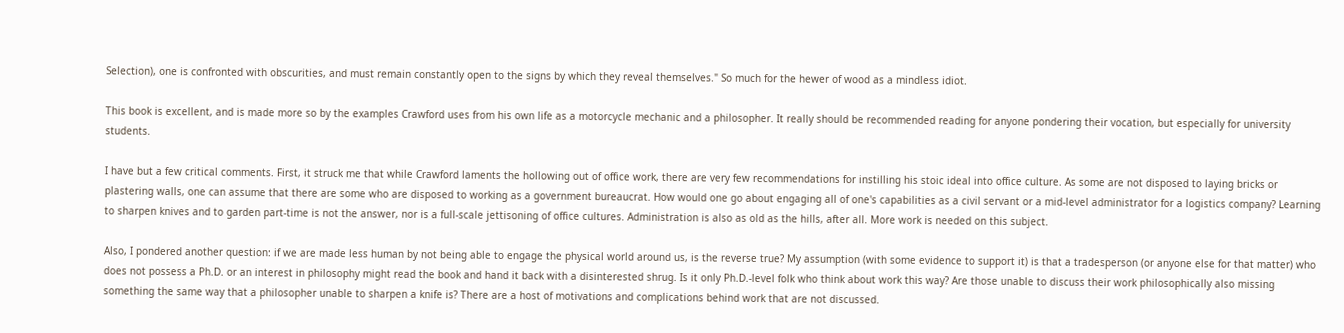Selection), one is confronted with obscurities, and must remain constantly open to the signs by which they reveal themselves." So much for the hewer of wood as a mindless idiot.

This book is excellent, and is made more so by the examples Crawford uses from his own life as a motorcycle mechanic and a philosopher. It really should be recommended reading for anyone pondering their vocation, but especially for university students.

I have but a few critical comments. First, it struck me that while Crawford laments the hollowing out of office work, there are very few recommendations for instilling his stoic ideal into office culture. As some are not disposed to laying bricks or plastering walls, one can assume that there are some who are disposed to working as a government bureaucrat. How would one go about engaging all of one's capabilities as a civil servant or a mid-level administrator for a logistics company? Learning to sharpen knives and to garden part-time is not the answer, nor is a full-scale jettisoning of office cultures. Administration is also as old as the hills, after all. More work is needed on this subject.

Also, I pondered another question: if we are made less human by not being able to engage the physical world around us, is the reverse true? My assumption (with some evidence to support it) is that a tradesperson (or anyone else for that matter) who does not possess a Ph.D. or an interest in philosophy might read the book and hand it back with a disinterested shrug. Is it only Ph.D.-level folk who think about work this way? Are those unable to discuss their work philosophically also missing something the same way that a philosopher unable to sharpen a knife is? There are a host of motivations and complications behind work that are not discussed.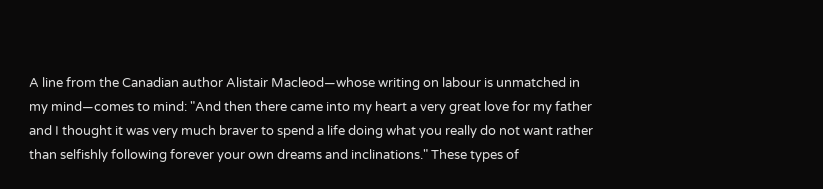A line from the Canadian author Alistair Macleod—whose writing on labour is unmatched in my mind—comes to mind: "And then there came into my heart a very great love for my father and I thought it was very much braver to spend a life doing what you really do not want rather than selfishly following forever your own dreams and inclinations." These types of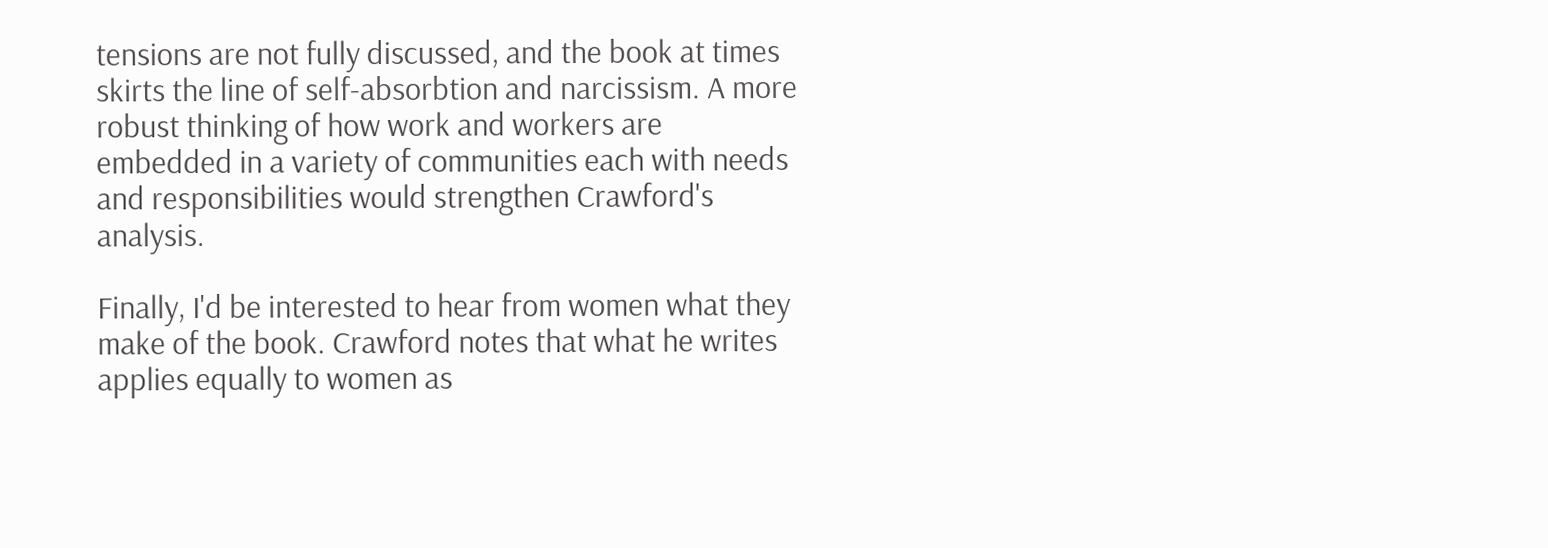tensions are not fully discussed, and the book at times skirts the line of self-absorbtion and narcissism. A more robust thinking of how work and workers are embedded in a variety of communities each with needs and responsibilities would strengthen Crawford's analysis.

Finally, I'd be interested to hear from women what they make of the book. Crawford notes that what he writes applies equally to women as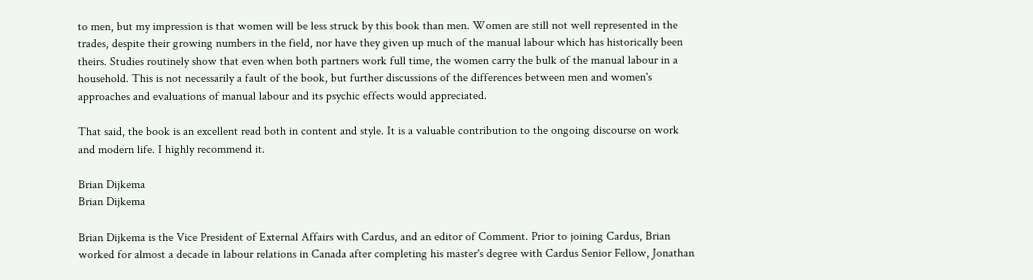to men, but my impression is that women will be less struck by this book than men. Women are still not well represented in the trades, despite their growing numbers in the field, nor have they given up much of the manual labour which has historically been theirs. Studies routinely show that even when both partners work full time, the women carry the bulk of the manual labour in a household. This is not necessarily a fault of the book, but further discussions of the differences between men and women's approaches and evaluations of manual labour and its psychic effects would appreciated.

That said, the book is an excellent read both in content and style. It is a valuable contribution to the ongoing discourse on work and modern life. I highly recommend it.

Brian Dijkema
Brian Dijkema

Brian Dijkema is the Vice President of External Affairs with Cardus, and an editor of Comment. Prior to joining Cardus, Brian worked for almost a decade in labour relations in Canada after completing his master's degree with Cardus Senior Fellow, Jonathan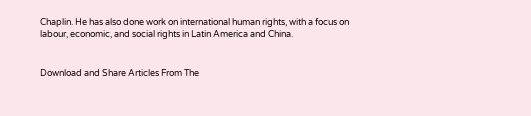Chaplin. He has also done work on international human rights, with a focus on labour, economic, and social rights in Latin America and China.


Download and Share Articles From The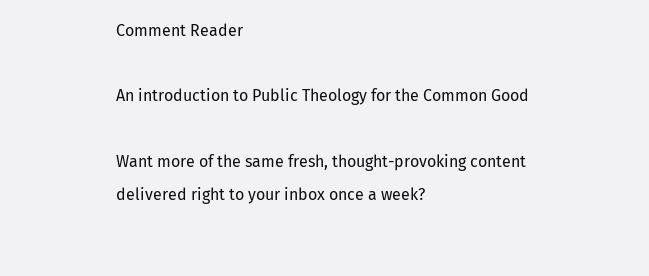Comment Reader

An introduction to Public Theology for the Common Good

Want more of the same fresh, thought-provoking content delivered right to your inbox once a week?